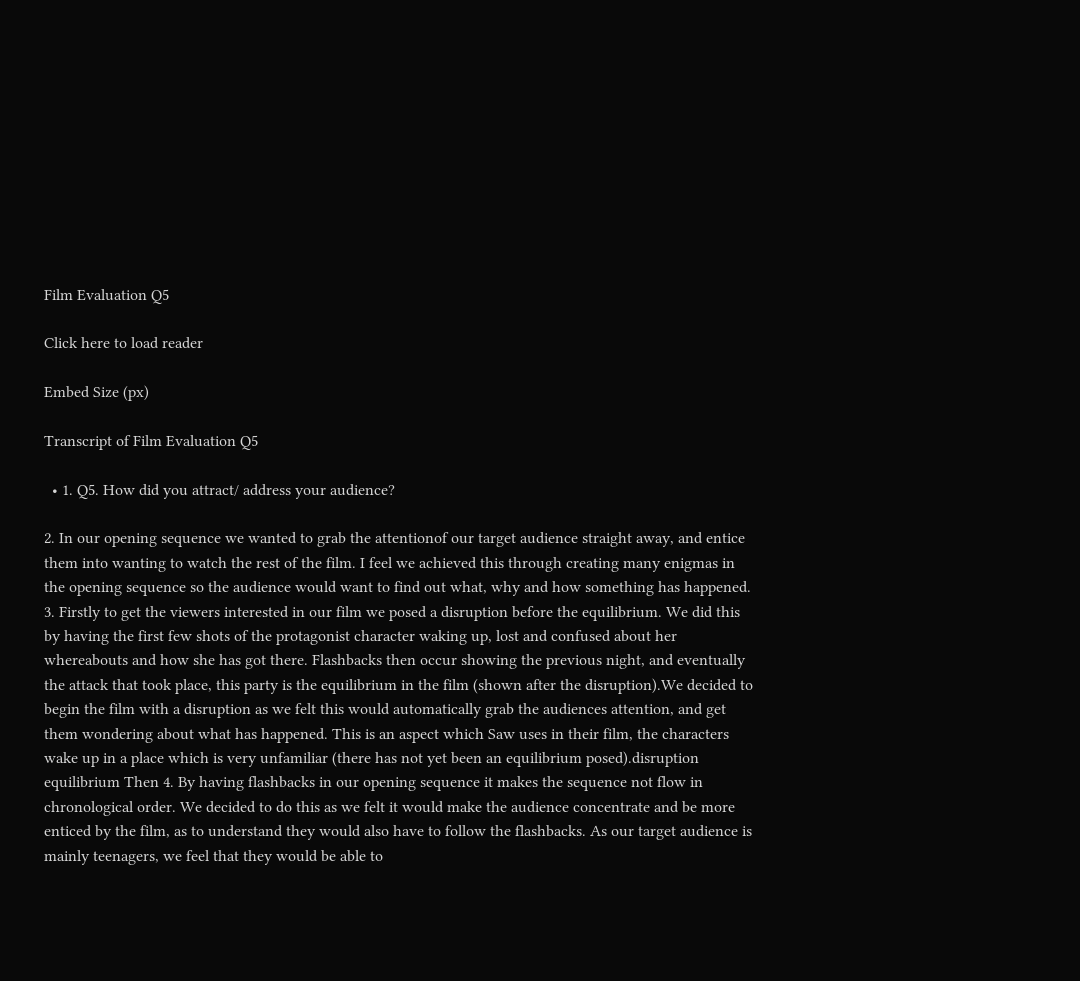Film Evaluation Q5

Click here to load reader

Embed Size (px)

Transcript of Film Evaluation Q5

  • 1. Q5. How did you attract/ address your audience?

2. In our opening sequence we wanted to grab the attentionof our target audience straight away, and entice them into wanting to watch the rest of the film. I feel we achieved this through creating many enigmas in the opening sequence so the audience would want to find out what, why and how something has happened. 3. Firstly to get the viewers interested in our film we posed a disruption before the equilibrium. We did this by having the first few shots of the protagonist character waking up, lost and confused about her whereabouts and how she has got there. Flashbacks then occur showing the previous night, and eventually the attack that took place, this party is the equilibrium in the film (shown after the disruption).We decided to begin the film with a disruption as we felt this would automatically grab the audiences attention, and get them wondering about what has happened. This is an aspect which Saw uses in their film, the characters wake up in a place which is very unfamiliar (there has not yet been an equilibrium posed).disruption equilibrium Then 4. By having flashbacks in our opening sequence it makes the sequence not flow in chronological order. We decided to do this as we felt it would make the audience concentrate and be more enticed by the film, as to understand they would also have to follow the flashbacks. As our target audience is mainly teenagers, we feel that they would be able to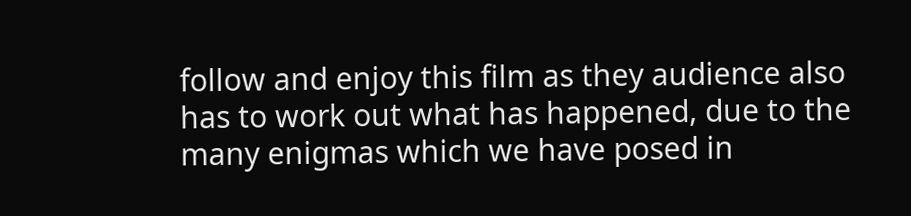follow and enjoy this film as they audience also has to work out what has happened, due to the many enigmas which we have posed in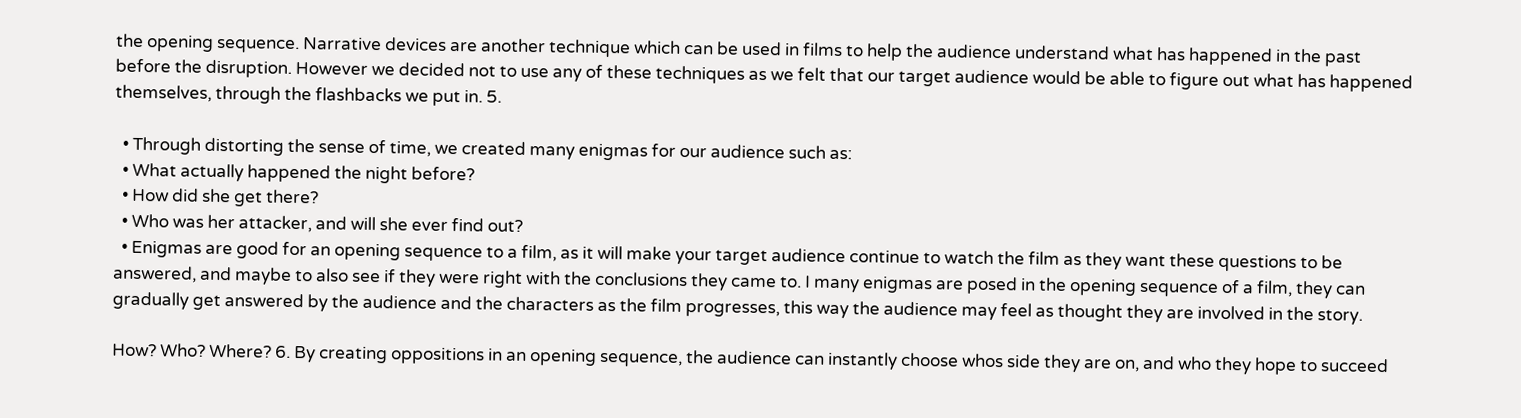the opening sequence. Narrative devices are another technique which can be used in films to help the audience understand what has happened in the past before the disruption. However we decided not to use any of these techniques as we felt that our target audience would be able to figure out what has happened themselves, through the flashbacks we put in. 5.

  • Through distorting the sense of time, we created many enigmas for our audience such as:
  • What actually happened the night before?
  • How did she get there?
  • Who was her attacker, and will she ever find out?
  • Enigmas are good for an opening sequence to a film, as it will make your target audience continue to watch the film as they want these questions to be answered, and maybe to also see if they were right with the conclusions they came to. I many enigmas are posed in the opening sequence of a film, they can gradually get answered by the audience and the characters as the film progresses, this way the audience may feel as thought they are involved in the story.

How? Who? Where? 6. By creating oppositions in an opening sequence, the audience can instantly choose whos side they are on, and who they hope to succeed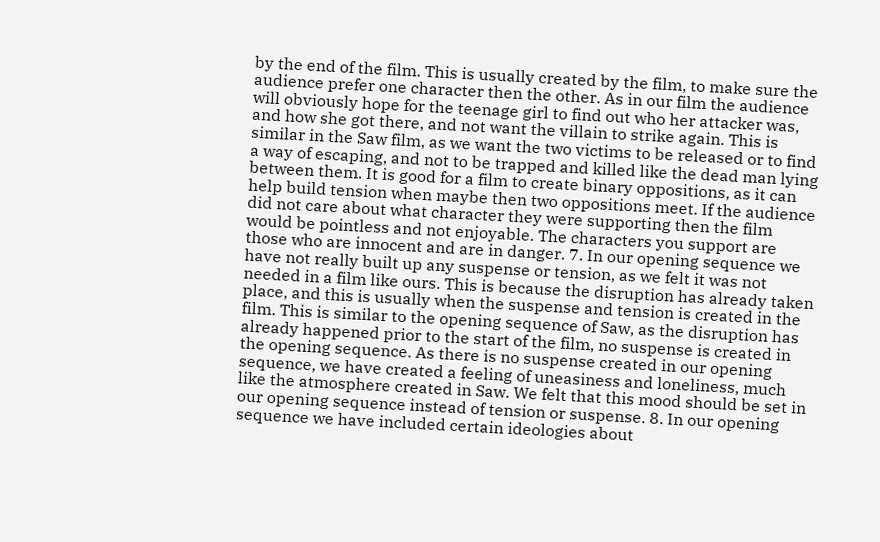by the end of the film. This is usually created by the film, to make sure the audience prefer one character then the other. As in our film the audience will obviously hope for the teenage girl to find out who her attacker was, and how she got there, and not want the villain to strike again. This is similar in the Saw film, as we want the two victims to be released or to find a way of escaping, and not to be trapped and killed like the dead man lying between them. It is good for a film to create binary oppositions, as it can help build tension when maybe then two oppositions meet. If the audience did not care about what character they were supporting then the film would be pointless and not enjoyable. The characters you support are those who are innocent and are in danger. 7. In our opening sequence we have not really built up any suspense or tension, as we felt it was not needed in a film like ours. This is because the disruption has already taken place, and this is usually when the suspense and tension is created in the film. This is similar to the opening sequence of Saw, as the disruption has already happened prior to the start of the film, no suspense is created in the opening sequence. As there is no suspense created in our opening sequence, we have created a feeling of uneasiness and loneliness, much like the atmosphere created in Saw. We felt that this mood should be set in our opening sequence instead of tension or suspense. 8. In our opening sequence we have included certain ideologies about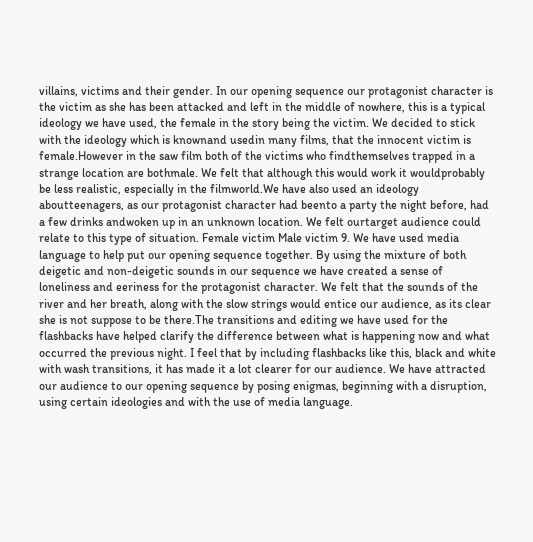villains, victims and their gender. In our opening sequence our protagonist character is the victim as she has been attacked and left in the middle of nowhere, this is a typical ideology we have used, the female in the story being the victim. We decided to stick with the ideology which is knownand usedin many films, that the innocent victim is female.However in the saw film both of the victims who findthemselves trapped in a strange location are bothmale. We felt that although this would work it wouldprobably be less realistic, especially in the filmworld.We have also used an ideology aboutteenagers, as our protagonist character had beento a party the night before, had a few drinks andwoken up in an unknown location. We felt ourtarget audience could relate to this type of situation. Female victim Male victim 9. We have used media language to help put our opening sequence together. By using the mixture of both deigetic and non-deigetic sounds in our sequence we have created a sense of loneliness and eeriness for the protagonist character. We felt that the sounds of the river and her breath, along with the slow strings would entice our audience, as its clear she is not suppose to be there.The transitions and editing we have used for the flashbacks have helped clarify the difference between what is happening now and what occurred the previous night. I feel that by including flashbacks like this, black and white with wash transitions, it has made it a lot clearer for our audience. We have attracted our audience to our opening sequence by posing enigmas, beginning with a disruption, using certain ideologies and with the use of media language.